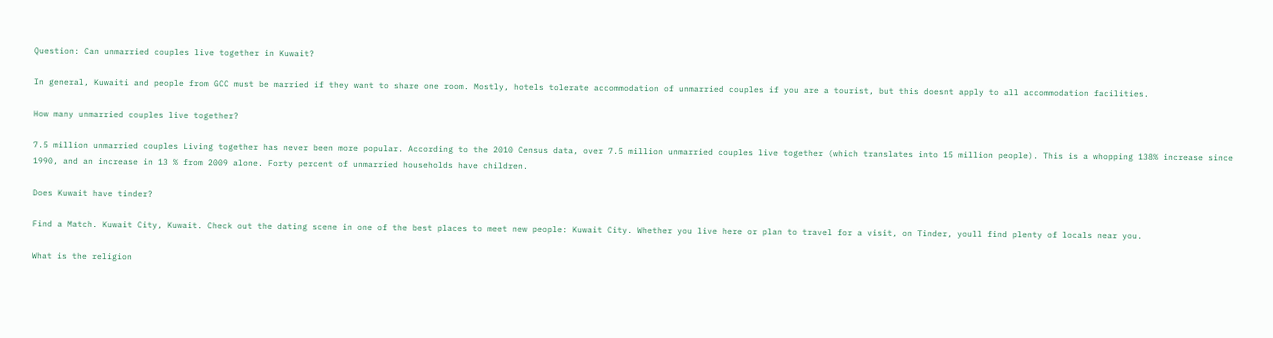Question: Can unmarried couples live together in Kuwait?

In general, Kuwaiti and people from GCC must be married if they want to share one room. Mostly, hotels tolerate accommodation of unmarried couples if you are a tourist, but this doesnt apply to all accommodation facilities.

How many unmarried couples live together?

7.5 million unmarried couples Living together has never been more popular. According to the 2010 Census data, over 7.5 million unmarried couples live together (which translates into 15 million people). This is a whopping 138% increase since 1990, and an increase in 13 % from 2009 alone. Forty percent of unmarried households have children.

Does Kuwait have tinder?

Find a Match. Kuwait City, Kuwait. Check out the dating scene in one of the best places to meet new people: Kuwait City. Whether you live here or plan to travel for a visit, on Tinder, youll find plenty of locals near you.

What is the religion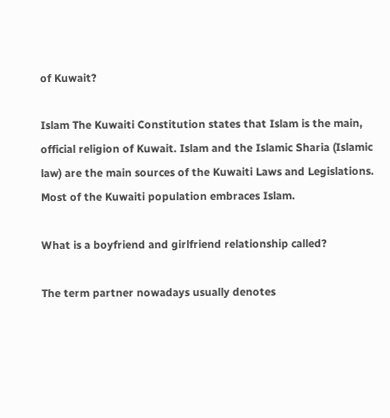of Kuwait?

Islam The Kuwaiti Constitution states that Islam is the main, official religion of Kuwait. Islam and the Islamic Sharia (Islamic law) are the main sources of the Kuwaiti Laws and Legislations. Most of the Kuwaiti population embraces Islam.

What is a boyfriend and girlfriend relationship called?

The term partner nowadays usually denotes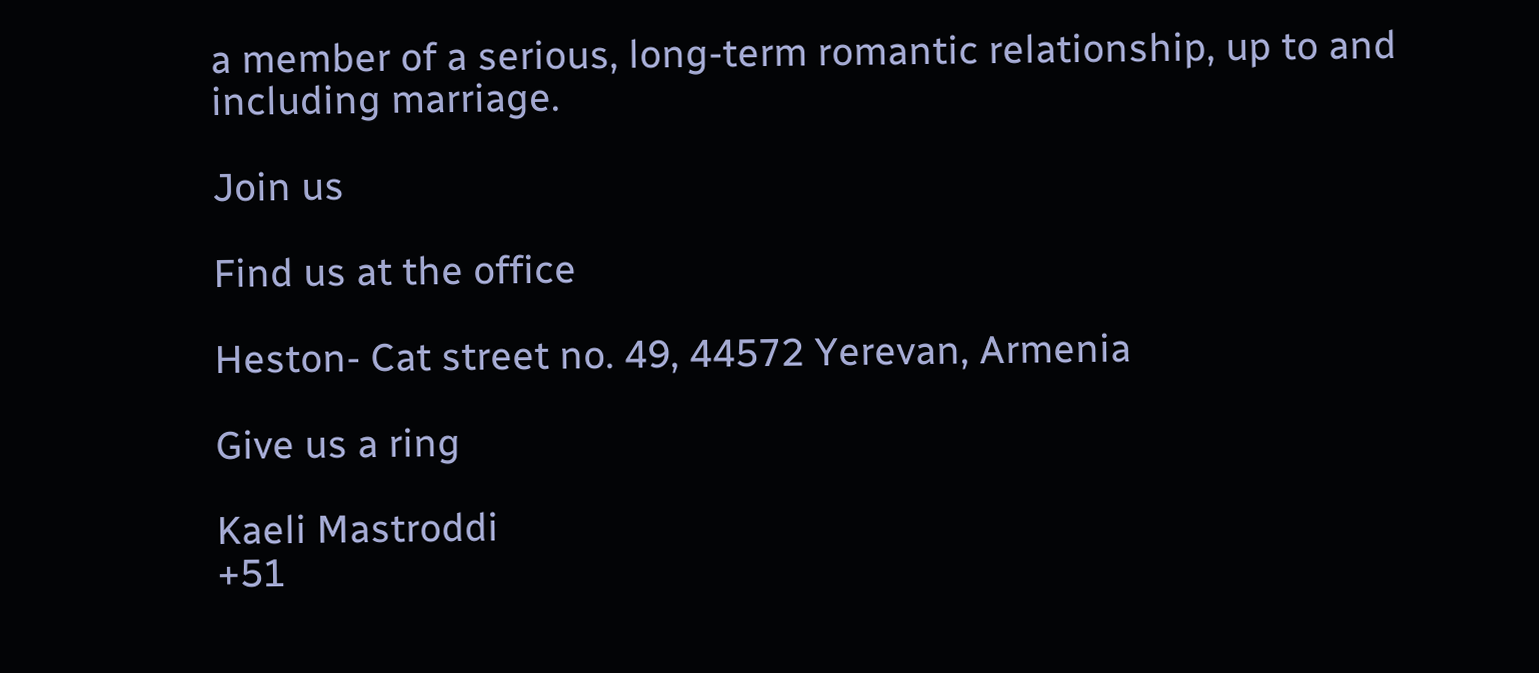a member of a serious, long-term romantic relationship, up to and including marriage.

Join us

Find us at the office

Heston- Cat street no. 49, 44572 Yerevan, Armenia

Give us a ring

Kaeli Mastroddi
+51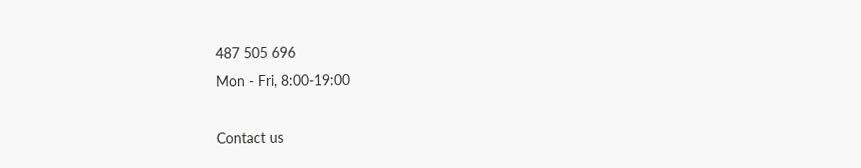487 505 696
Mon - Fri, 8:00-19:00

Contact us